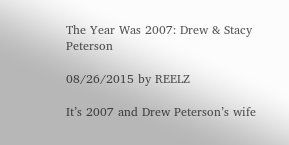The Year Was 2007: Drew & Stacy Peterson

08/26/2015 by REELZ

It’s 2007 and Drew Peterson’s wife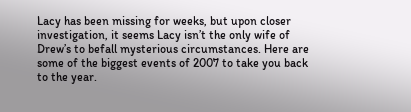Lacy has been missing for weeks, but upon closer investigation, it seems Lacy isn’t the only wife of Drew’s to befall mysterious circumstances. Here are some of the biggest events of 2007 to take you back to the year.